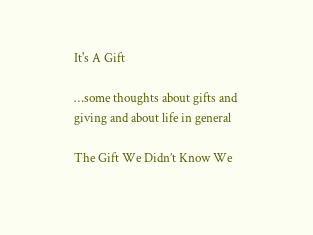It's A Gift

…some thoughts about gifts and giving and about life in general

The Gift We Didn’t Know We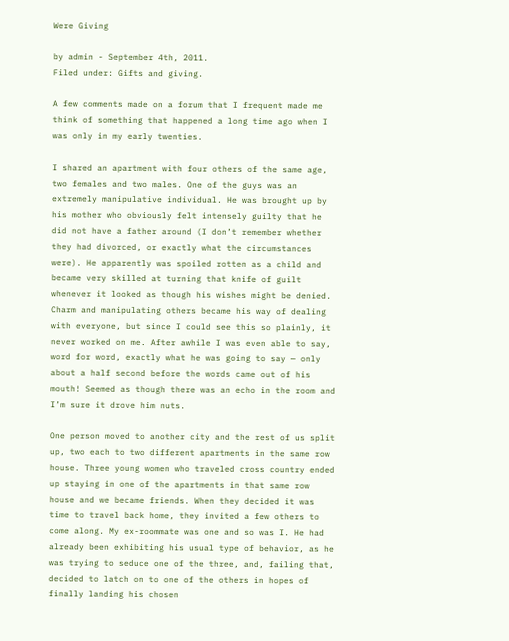Were Giving

by admin - September 4th, 2011.
Filed under: Gifts and giving.

A few comments made on a forum that I frequent made me think of something that happened a long time ago when I was only in my early twenties.

I shared an apartment with four others of the same age, two females and two males. One of the guys was an extremely manipulative individual. He was brought up by his mother who obviously felt intensely guilty that he did not have a father around (I don’t remember whether they had divorced, or exactly what the circumstances were). He apparently was spoiled rotten as a child and became very skilled at turning that knife of guilt whenever it looked as though his wishes might be denied. Charm and manipulating others became his way of dealing with everyone, but since I could see this so plainly, it never worked on me. After awhile I was even able to say, word for word, exactly what he was going to say — only about a half second before the words came out of his mouth! Seemed as though there was an echo in the room and I’m sure it drove him nuts.

One person moved to another city and the rest of us split up, two each to two different apartments in the same row house. Three young women who traveled cross country ended up staying in one of the apartments in that same row house and we became friends. When they decided it was time to travel back home, they invited a few others to come along. My ex-roommate was one and so was I. He had already been exhibiting his usual type of behavior, as he was trying to seduce one of the three, and, failing that, decided to latch on to one of the others in hopes of finally landing his chosen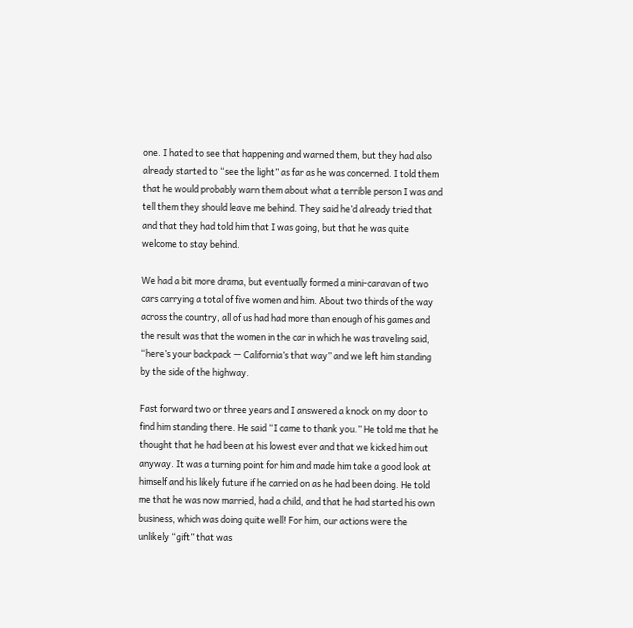one. I hated to see that happening and warned them, but they had also already started to “see the light” as far as he was concerned. I told them that he would probably warn them about what a terrible person I was and tell them they should leave me behind. They said he’d already tried that and that they had told him that I was going, but that he was quite welcome to stay behind.

We had a bit more drama, but eventually formed a mini-caravan of two cars carrying a total of five women and him. About two thirds of the way across the country, all of us had had more than enough of his games and the result was that the women in the car in which he was traveling said, “here’s your backpack — California’s that way” and we left him standing by the side of the highway.

Fast forward two or three years and I answered a knock on my door to find him standing there. He said “I came to thank you.” He told me that he thought that he had been at his lowest ever and that we kicked him out anyway. It was a turning point for him and made him take a good look at himself and his likely future if he carried on as he had been doing. He told me that he was now married, had a child, and that he had started his own business, which was doing quite well! For him, our actions were the unlikely “gift” that was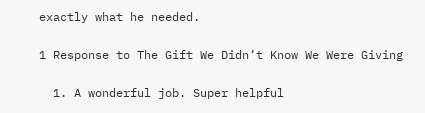exactly what he needed.

1 Response to The Gift We Didn’t Know We Were Giving

  1. A wonderful job. Super helpful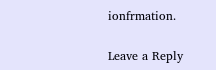ionfrmation.

Leave a Reply